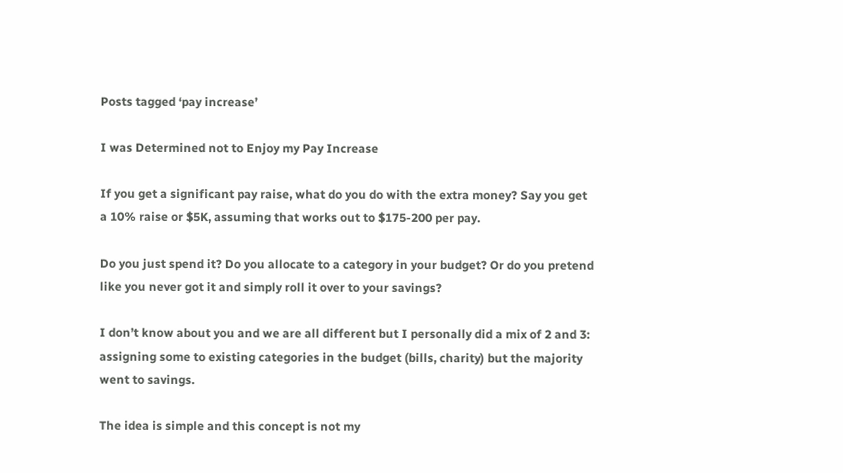Posts tagged ‘pay increase’

I was Determined not to Enjoy my Pay Increase

If you get a significant pay raise, what do you do with the extra money? Say you get a 10% raise or $5K, assuming that works out to $175-200 per pay.

Do you just spend it? Do you allocate to a category in your budget? Or do you pretend like you never got it and simply roll it over to your savings?

I don’t know about you and we are all different but I personally did a mix of 2 and 3: assigning some to existing categories in the budget (bills, charity) but the majority went to savings.

The idea is simple and this concept is not my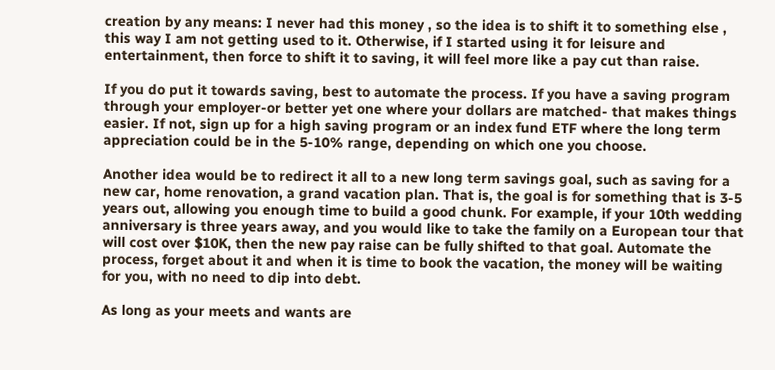creation by any means: I never had this money , so the idea is to shift it to something else , this way I am not getting used to it. Otherwise, if I started using it for leisure and entertainment, then force to shift it to saving, it will feel more like a pay cut than raise.

If you do put it towards saving, best to automate the process. If you have a saving program through your employer-or better yet one where your dollars are matched- that makes things easier. If not, sign up for a high saving program or an index fund ETF where the long term appreciation could be in the 5-10% range, depending on which one you choose.

Another idea would be to redirect it all to a new long term savings goal, such as saving for a new car, home renovation, a grand vacation plan. That is, the goal is for something that is 3-5 years out, allowing you enough time to build a good chunk. For example, if your 10th wedding anniversary is three years away, and you would like to take the family on a European tour that will cost over $10K, then the new pay raise can be fully shifted to that goal. Automate the process, forget about it and when it is time to book the vacation, the money will be waiting for you, with no need to dip into debt.

As long as your meets and wants are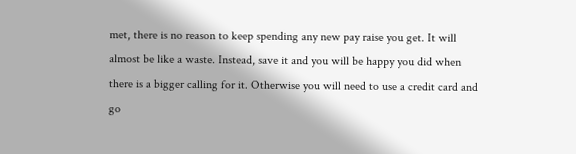met, there is no reason to keep spending any new pay raise you get. It will almost be like a waste. Instead, save it and you will be happy you did when there is a bigger calling for it. Otherwise you will need to use a credit card and go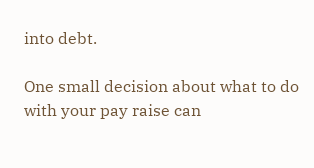into debt.

One small decision about what to do with your pay raise can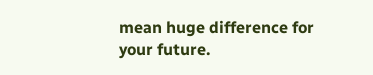mean huge difference for your future.